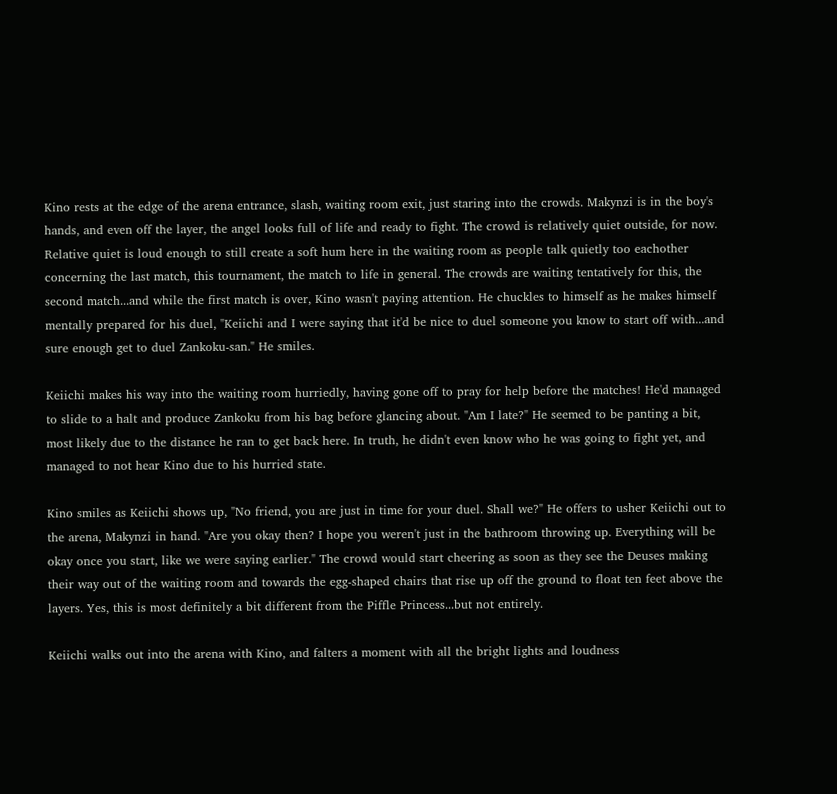Kino rests at the edge of the arena entrance, slash, waiting room exit, just staring into the crowds. Makynzi is in the boy's hands, and even off the layer, the angel looks full of life and ready to fight. The crowd is relatively quiet outside, for now. Relative quiet is loud enough to still create a soft hum here in the waiting room as people talk quietly too eachother concerning the last match, this tournament, the match to life in general. The crowds are waiting tentatively for this, the second match...and while the first match is over, Kino wasn't paying attention. He chuckles to himself as he makes himself mentally prepared for his duel, "Keiichi and I were saying that it'd be nice to duel someone you know to start off with...and sure enough get to duel Zankoku-san." He smiles.

Keiichi makes his way into the waiting room hurriedly, having gone off to pray for help before the matches! He'd managed to slide to a halt and produce Zankoku from his bag before glancing about. "Am I late?" He seemed to be panting a bit, most likely due to the distance he ran to get back here. In truth, he didn't even know who he was going to fight yet, and managed to not hear Kino due to his hurried state.

Kino smiles as Keiichi shows up, "No friend, you are just in time for your duel. Shall we?" He offers to usher Keiichi out to the arena, Makynzi in hand. "Are you okay then? I hope you weren't just in the bathroom throwing up. Everything will be okay once you start, like we were saying earlier." The crowd would start cheering as soon as they see the Deuses making their way out of the waiting room and towards the egg-shaped chairs that rise up off the ground to float ten feet above the layers. Yes, this is most definitely a bit different from the Piffle Princess...but not entirely.

Keiichi walks out into the arena with Kino, and falters a moment with all the bright lights and loudness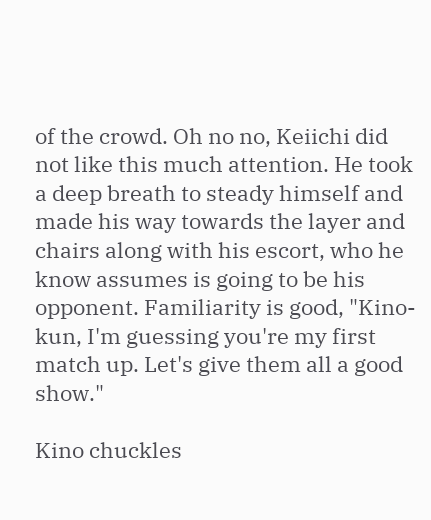of the crowd. Oh no no, Keiichi did not like this much attention. He took a deep breath to steady himself and made his way towards the layer and chairs along with his escort, who he know assumes is going to be his opponent. Familiarity is good, "Kino-kun, I'm guessing you're my first match up. Let's give them all a good show."

Kino chuckles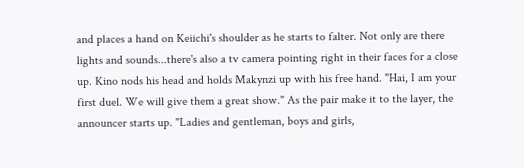and places a hand on Keiichi's shoulder as he starts to falter. Not only are there lights and sounds...there's also a tv camera pointing right in their faces for a close up. Kino nods his head and holds Makynzi up with his free hand. "Hai, I am your first duel. We will give them a great show." As the pair make it to the layer, the announcer starts up. "Ladies and gentleman, boys and girls,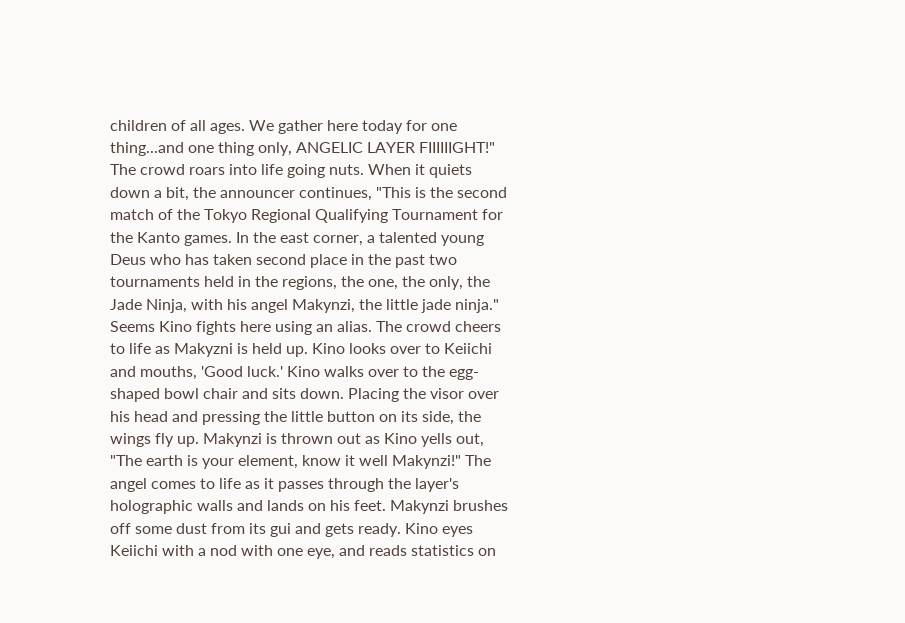children of all ages. We gather here today for one thing...and one thing only, ANGELIC LAYER FIIIIIIGHT!" The crowd roars into life going nuts. When it quiets down a bit, the announcer continues, "This is the second match of the Tokyo Regional Qualifying Tournament for the Kanto games. In the east corner, a talented young Deus who has taken second place in the past two tournaments held in the regions, the one, the only, the Jade Ninja, with his angel Makynzi, the little jade ninja." Seems Kino fights here using an alias. The crowd cheers to life as Makyzni is held up. Kino looks over to Keiichi and mouths, 'Good luck.' Kino walks over to the egg-shaped bowl chair and sits down. Placing the visor over his head and pressing the little button on its side, the wings fly up. Makynzi is thrown out as Kino yells out, "The earth is your element, know it well Makynzi!" The angel comes to life as it passes through the layer's holographic walls and lands on his feet. Makynzi brushes off some dust from its gui and gets ready. Kino eyes Keiichi with a nod with one eye, and reads statistics on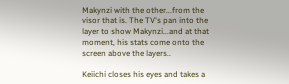Makynzi with the other...from the visor that is. The TV's pan into the layer to show Makynzi...and at that moment, his stats come onto the screen above the layers..

Keiichi closes his eyes and takes a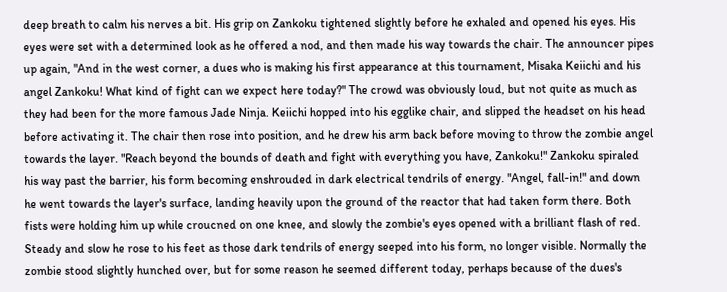deep breath to calm his nerves a bit. His grip on Zankoku tightened slightly before he exhaled and opened his eyes. His eyes were set with a determined look as he offered a nod, and then made his way towards the chair. The announcer pipes up again, "And in the west corner, a dues who is making his first appearance at this tournament, Misaka Keiichi and his angel Zankoku! What kind of fight can we expect here today?" The crowd was obviously loud, but not quite as much as they had been for the more famous Jade Ninja. Keiichi hopped into his egglike chair, and slipped the headset on his head before activating it. The chair then rose into position, and he drew his arm back before moving to throw the zombie angel towards the layer. "Reach beyond the bounds of death and fight with everything you have, Zankoku!" Zankoku spiraled his way past the barrier, his form becoming enshrouded in dark electrical tendrils of energy. "Angel, fall-in!" and down he went towards the layer's surface, landing heavily upon the ground of the reactor that had taken form there. Both fists were holding him up while croucned on one knee, and slowly the zombie's eyes opened with a brilliant flash of red. Steady and slow he rose to his feet as those dark tendrils of energy seeped into his form, no longer visible. Normally the zombie stood slightly hunched over, but for some reason he seemed different today, perhaps because of the dues's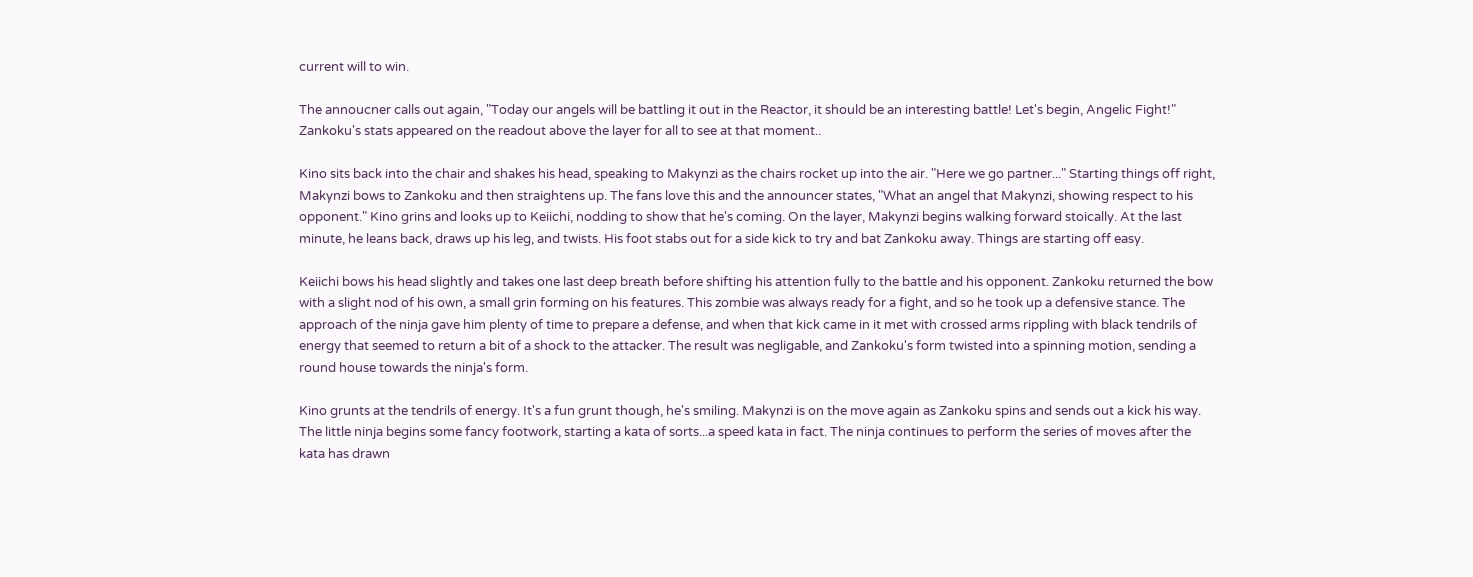current will to win.

The annoucner calls out again, "Today our angels will be battling it out in the Reactor, it should be an interesting battle! Let's begin, Angelic Fight!" Zankoku's stats appeared on the readout above the layer for all to see at that moment..

Kino sits back into the chair and shakes his head, speaking to Makynzi as the chairs rocket up into the air. "Here we go partner..." Starting things off right, Makynzi bows to Zankoku and then straightens up. The fans love this and the announcer states, "What an angel that Makynzi, showing respect to his opponent." Kino grins and looks up to Keiichi, nodding to show that he's coming. On the layer, Makynzi begins walking forward stoically. At the last minute, he leans back, draws up his leg, and twists. His foot stabs out for a side kick to try and bat Zankoku away. Things are starting off easy.

Keiichi bows his head slightly and takes one last deep breath before shifting his attention fully to the battle and his opponent. Zankoku returned the bow with a slight nod of his own, a small grin forming on his features. This zombie was always ready for a fight, and so he took up a defensive stance. The approach of the ninja gave him plenty of time to prepare a defense, and when that kick came in it met with crossed arms rippling with black tendrils of energy that seemed to return a bit of a shock to the attacker. The result was negligable, and Zankoku's form twisted into a spinning motion, sending a round house towards the ninja's form.

Kino grunts at the tendrils of energy. It's a fun grunt though, he's smiling. Makynzi is on the move again as Zankoku spins and sends out a kick his way. The little ninja begins some fancy footwork, starting a kata of sorts...a speed kata in fact. The ninja continues to perform the series of moves after the kata has drawn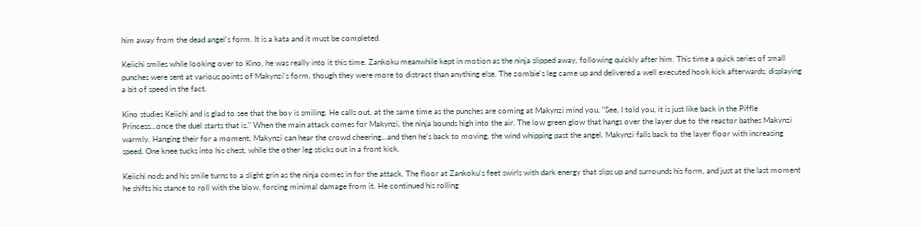him away from the dead angel's form. It is a kata and it must be completed.

Keiichi smiles while looking over to Kino, he was really into it this time. Zankoku meanwhile kept in motion as the ninja slipped away, following quickly after him. This time a quick series of small punches were sent at various points of Makynzi's form, though they were more to distract than anything else. The zombie's leg came up and delivered a well executed hook kick afterwards, displaying a bit of speed in the fact.

Kino studies Keiichi and is glad to see that the boy is smiling. He calls out, at the same time as the punches are coming at Makynzi mind you, "See, I told you, it is just like back in the Piffle Princess...once the duel starts that is." When the main attack comes for Makynzi, the ninja bounds high into the air. The low green glow that hangs over the layer due to the reactor bathes Makynzi warmly. Hanging their for a moment, Makynzi can hear the crowd cheering...and then he's back to moving, the wind whipping past the angel. Makynzi falls back to the layer floor with increasing speed. One knee tucks into his chest, while the other leg sticks out in a front kick.

Keiichi nods and his smile turns to a slight grin as the ninja comes in for the attack. The floor at Zankoku's feet swirls with dark energy that slips up and surrounds his form, and just at the last moment he shifts his stance to roll with the blow, forcing minimal damage from it. He continued his rolling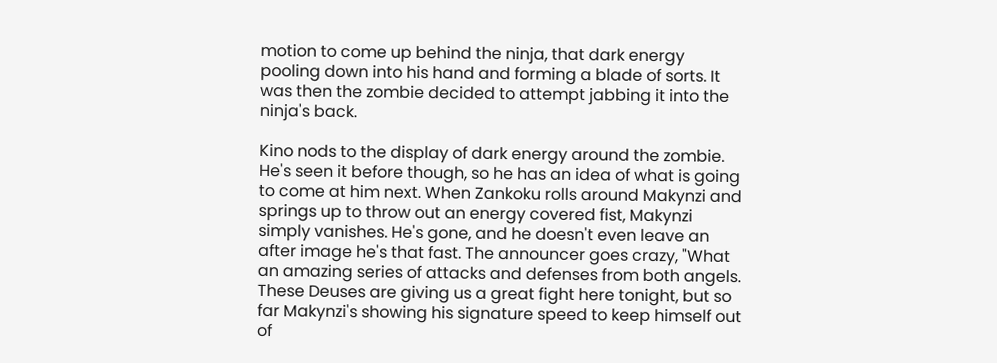motion to come up behind the ninja, that dark energy pooling down into his hand and forming a blade of sorts. It was then the zombie decided to attempt jabbing it into the ninja's back.

Kino nods to the display of dark energy around the zombie. He's seen it before though, so he has an idea of what is going to come at him next. When Zankoku rolls around Makynzi and springs up to throw out an energy covered fist, Makynzi simply vanishes. He's gone, and he doesn't even leave an after image he's that fast. The announcer goes crazy, "What an amazing series of attacks and defenses from both angels. These Deuses are giving us a great fight here tonight, but so far Makynzi's showing his signature speed to keep himself out of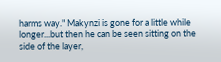harms way." Makynzi is gone for a little while longer...but then he can be seen sitting on the side of the layer,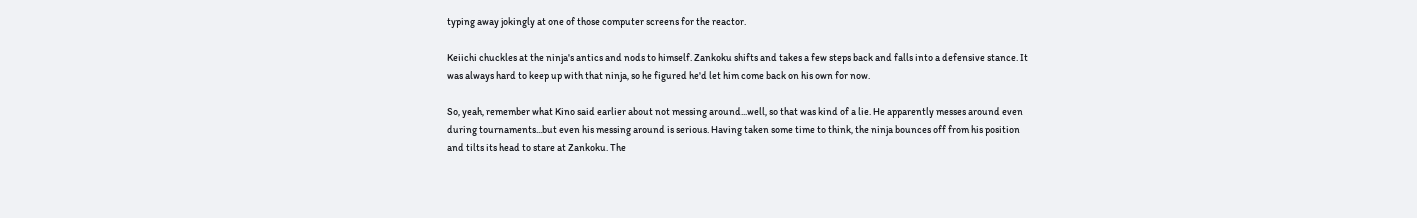typing away jokingly at one of those computer screens for the reactor.

Keiichi chuckles at the ninja's antics and nods to himself. Zankoku shifts and takes a few steps back and falls into a defensive stance. It was always hard to keep up with that ninja, so he figured he'd let him come back on his own for now.

So, yeah, remember what Kino said earlier about not messing around...well, so that was kind of a lie. He apparently messes around even during tournaments...but even his messing around is serious. Having taken some time to think, the ninja bounces off from his position and tilts its head to stare at Zankoku. The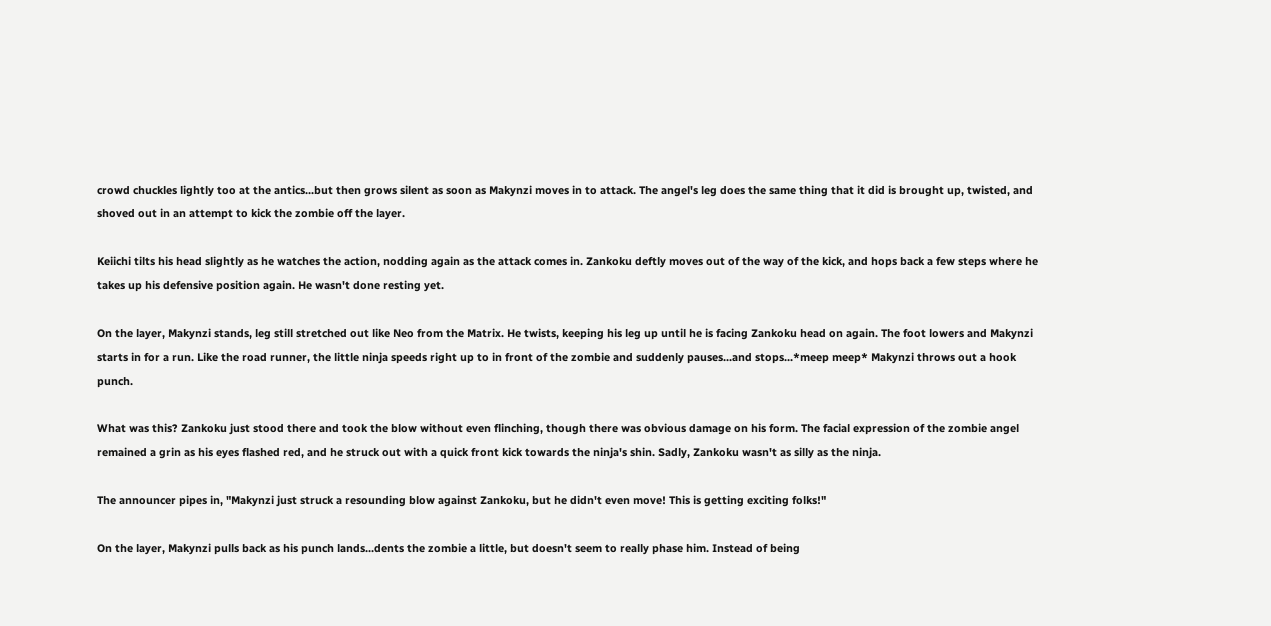crowd chuckles lightly too at the antics...but then grows silent as soon as Makynzi moves in to attack. The angel's leg does the same thing that it did is brought up, twisted, and shoved out in an attempt to kick the zombie off the layer.

Keiichi tilts his head slightly as he watches the action, nodding again as the attack comes in. Zankoku deftly moves out of the way of the kick, and hops back a few steps where he takes up his defensive position again. He wasn't done resting yet.

On the layer, Makynzi stands, leg still stretched out like Neo from the Matrix. He twists, keeping his leg up until he is facing Zankoku head on again. The foot lowers and Makynzi starts in for a run. Like the road runner, the little ninja speeds right up to in front of the zombie and suddenly pauses...and stops...*meep meep* Makynzi throws out a hook punch.

What was this? Zankoku just stood there and took the blow without even flinching, though there was obvious damage on his form. The facial expression of the zombie angel remained a grin as his eyes flashed red, and he struck out with a quick front kick towards the ninja's shin. Sadly, Zankoku wasn't as silly as the ninja.

The announcer pipes in, "Makynzi just struck a resounding blow against Zankoku, but he didn't even move! This is getting exciting folks!"

On the layer, Makynzi pulls back as his punch lands...dents the zombie a little, but doesn't seem to really phase him. Instead of being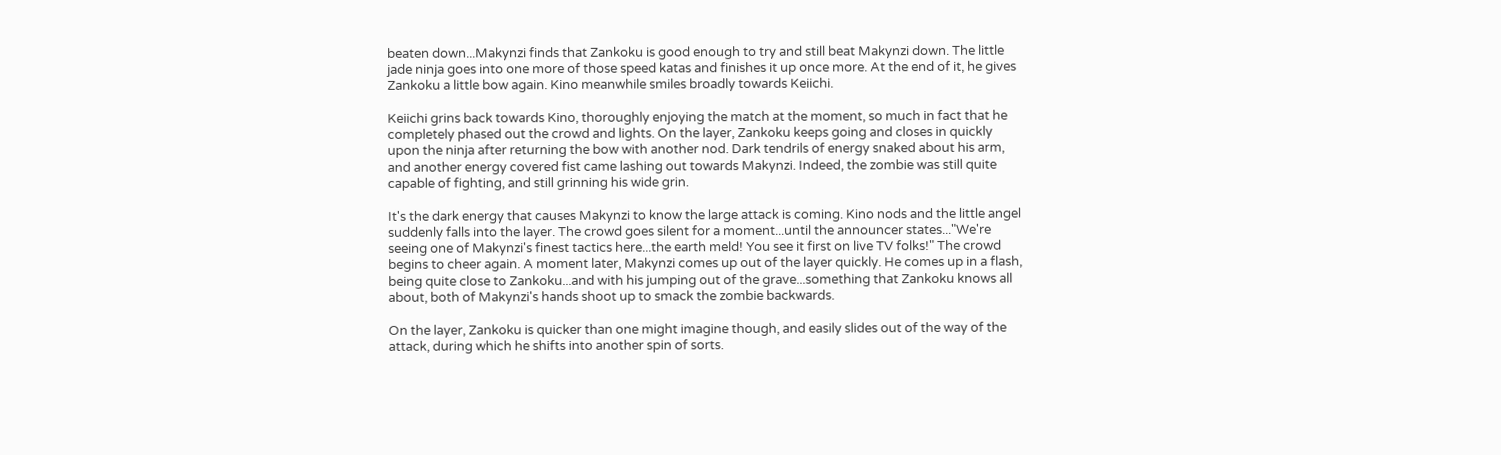beaten down...Makynzi finds that Zankoku is good enough to try and still beat Makynzi down. The little jade ninja goes into one more of those speed katas and finishes it up once more. At the end of it, he gives Zankoku a little bow again. Kino meanwhile smiles broadly towards Keiichi.

Keiichi grins back towards Kino, thoroughly enjoying the match at the moment, so much in fact that he completely phased out the crowd and lights. On the layer, Zankoku keeps going and closes in quickly upon the ninja after returning the bow with another nod. Dark tendrils of energy snaked about his arm, and another energy covered fist came lashing out towards Makynzi. Indeed, the zombie was still quite capable of fighting, and still grinning his wide grin.

It's the dark energy that causes Makynzi to know the large attack is coming. Kino nods and the little angel suddenly falls into the layer. The crowd goes silent for a moment...until the announcer states..."We're seeing one of Makynzi's finest tactics here...the earth meld! You see it first on live TV folks!" The crowd begins to cheer again. A moment later, Makynzi comes up out of the layer quickly. He comes up in a flash, being quite close to Zankoku...and with his jumping out of the grave...something that Zankoku knows all about, both of Makynzi's hands shoot up to smack the zombie backwards.

On the layer, Zankoku is quicker than one might imagine though, and easily slides out of the way of the attack, during which he shifts into another spin of sorts.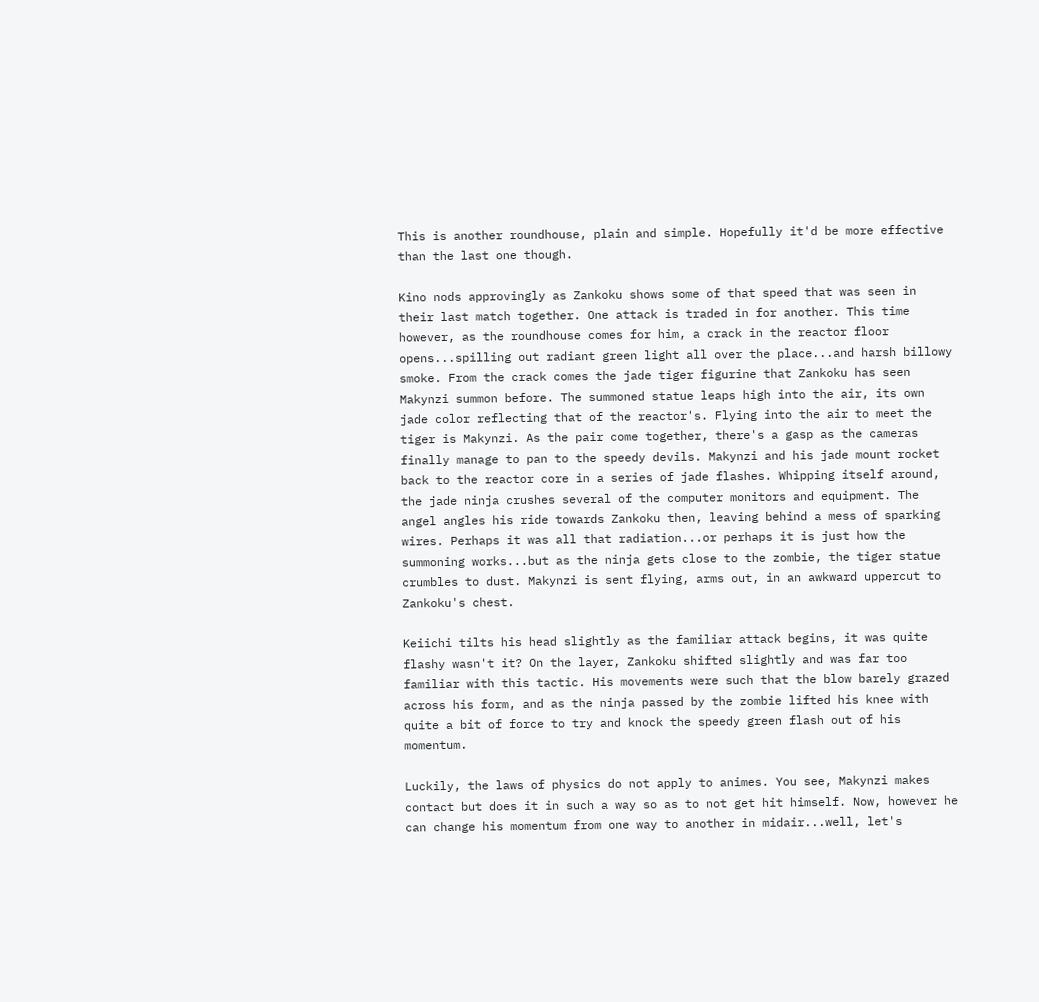This is another roundhouse, plain and simple. Hopefully it'd be more effective than the last one though.

Kino nods approvingly as Zankoku shows some of that speed that was seen in their last match together. One attack is traded in for another. This time however, as the roundhouse comes for him, a crack in the reactor floor opens...spilling out radiant green light all over the place...and harsh billowy smoke. From the crack comes the jade tiger figurine that Zankoku has seen Makynzi summon before. The summoned statue leaps high into the air, its own jade color reflecting that of the reactor's. Flying into the air to meet the tiger is Makynzi. As the pair come together, there's a gasp as the cameras finally manage to pan to the speedy devils. Makynzi and his jade mount rocket back to the reactor core in a series of jade flashes. Whipping itself around, the jade ninja crushes several of the computer monitors and equipment. The angel angles his ride towards Zankoku then, leaving behind a mess of sparking wires. Perhaps it was all that radiation...or perhaps it is just how the summoning works...but as the ninja gets close to the zombie, the tiger statue crumbles to dust. Makynzi is sent flying, arms out, in an awkward uppercut to Zankoku's chest.

Keiichi tilts his head slightly as the familiar attack begins, it was quite flashy wasn't it? On the layer, Zankoku shifted slightly and was far too familiar with this tactic. His movements were such that the blow barely grazed across his form, and as the ninja passed by the zombie lifted his knee with quite a bit of force to try and knock the speedy green flash out of his momentum.

Luckily, the laws of physics do not apply to animes. You see, Makynzi makes contact but does it in such a way so as to not get hit himself. Now, however he can change his momentum from one way to another in midair...well, let's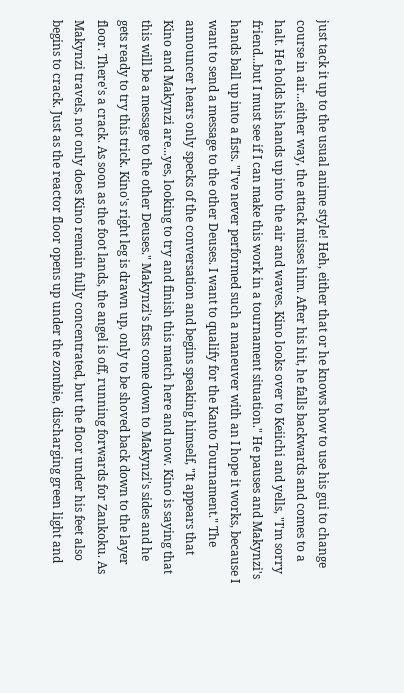just tack it up to the usual anime style! Heh, either that or he knows how to use his gui to change course in air...either way, the attack misses him. After his hit, he falls backwards and comes to a halt. He holds his hands up into the air and waves. Kino looks over to Keiichi and yells, "I'm sorry friend...but I must see if I can make this work in a tournament situation." He pauses and Makynzi's hands ball up into a fists. "I've never performed such a maneuver with an I hope it works, because I want to send a message to the other Deuses. I want to qualify for the Kanto Tournament." The announcer hears only specks of the conversation and begins speaking himself, "It appears that Kino and Makynzi are...yes, looking to try and finish this match here and now. Kino is saying that this will be a message to the other Deuses." Makynzi's fists come down to Makynzi's sides and he gets ready to try this trick. Kino's right leg is drawn up, only to be shoved back down to the layer floor. There's a crack. As soon as the foot lands, the angel is off, running forwards for Zankoku. As Makynzi travels, not only does Kino remain fully concentrated, but the floor under his feet also begins to crack. Just as the reactor floor opens up under the zombie, discharging green light and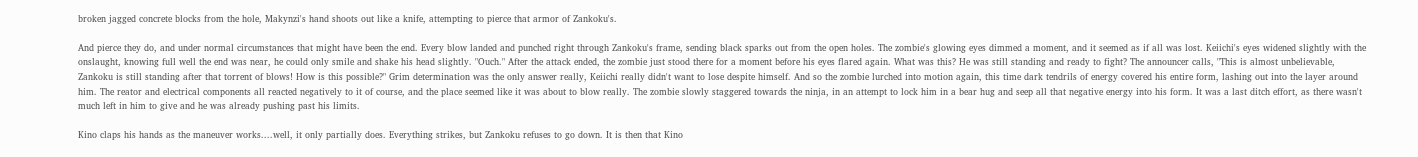broken jagged concrete blocks from the hole, Makynzi's hand shoots out like a knife, attempting to pierce that armor of Zankoku's.

And pierce they do, and under normal circumstances that might have been the end. Every blow landed and punched right through Zankoku's frame, sending black sparks out from the open holes. The zombie's glowing eyes dimmed a moment, and it seemed as if all was lost. Keiichi's eyes widened slightly with the onslaught, knowing full well the end was near, he could only smile and shake his head slightly. "Ouch." After the attack ended, the zombie just stood there for a moment before his eyes flared again. What was this? He was still standing and ready to fight? The announcer calls, "This is almost unbelievable, Zankoku is still standing after that torrent of blows! How is this possible?" Grim determination was the only answer really, Keiichi really didn't want to lose despite himself. And so the zombie lurched into motion again, this time dark tendrils of energy covered his entire form, lashing out into the layer around him. The reator and electrical components all reacted negatively to it of course, and the place seemed like it was about to blow really. The zombie slowly staggered towards the ninja, in an attempt to lock him in a bear hug and seep all that negative energy into his form. It was a last ditch effort, as there wasn't much left in him to give and he was already pushing past his limits.

Kino claps his hands as the maneuver works....well, it only partially does. Everything strikes, but Zankoku refuses to go down. It is then that Kino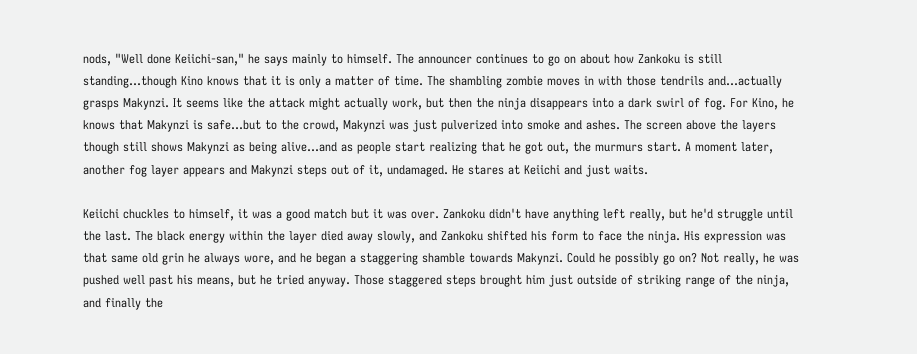nods, "Well done Keiichi-san," he says mainly to himself. The announcer continues to go on about how Zankoku is still standing...though Kino knows that it is only a matter of time. The shambling zombie moves in with those tendrils and...actually grasps Makynzi. It seems like the attack might actually work, but then the ninja disappears into a dark swirl of fog. For Kino, he knows that Makynzi is safe...but to the crowd, Makynzi was just pulverized into smoke and ashes. The screen above the layers though still shows Makynzi as being alive...and as people start realizing that he got out, the murmurs start. A moment later, another fog layer appears and Makynzi steps out of it, undamaged. He stares at Keiichi and just waits.

Keiichi chuckles to himself, it was a good match but it was over. Zankoku didn't have anything left really, but he'd struggle until the last. The black energy within the layer died away slowly, and Zankoku shifted his form to face the ninja. His expression was that same old grin he always wore, and he began a staggering shamble towards Makynzi. Could he possibly go on? Not really, he was pushed well past his means, but he tried anyway. Those staggered steps brought him just outside of striking range of the ninja, and finally the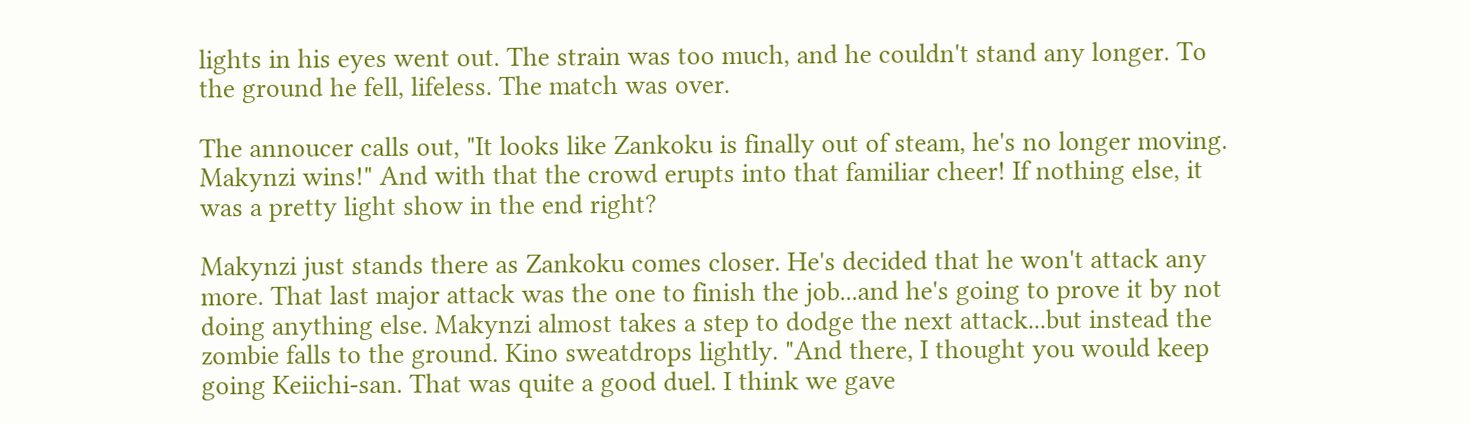lights in his eyes went out. The strain was too much, and he couldn't stand any longer. To the ground he fell, lifeless. The match was over.

The annoucer calls out, "It looks like Zankoku is finally out of steam, he's no longer moving. Makynzi wins!" And with that the crowd erupts into that familiar cheer! If nothing else, it was a pretty light show in the end right?

Makynzi just stands there as Zankoku comes closer. He's decided that he won't attack any more. That last major attack was the one to finish the job...and he's going to prove it by not doing anything else. Makynzi almost takes a step to dodge the next attack...but instead the zombie falls to the ground. Kino sweatdrops lightly. "And there, I thought you would keep going Keiichi-san. That was quite a good duel. I think we gave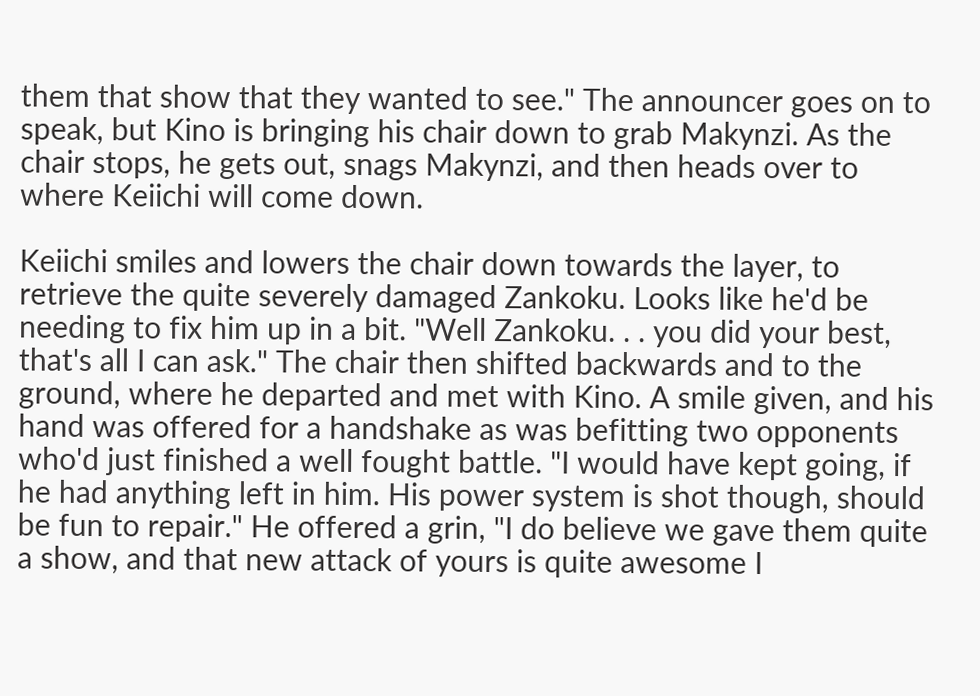them that show that they wanted to see." The announcer goes on to speak, but Kino is bringing his chair down to grab Makynzi. As the chair stops, he gets out, snags Makynzi, and then heads over to where Keiichi will come down.

Keiichi smiles and lowers the chair down towards the layer, to retrieve the quite severely damaged Zankoku. Looks like he'd be needing to fix him up in a bit. "Well Zankoku. . . you did your best, that's all I can ask." The chair then shifted backwards and to the ground, where he departed and met with Kino. A smile given, and his hand was offered for a handshake as was befitting two opponents who'd just finished a well fought battle. "I would have kept going, if he had anything left in him. His power system is shot though, should be fun to repair." He offered a grin, "I do believe we gave them quite a show, and that new attack of yours is quite awesome I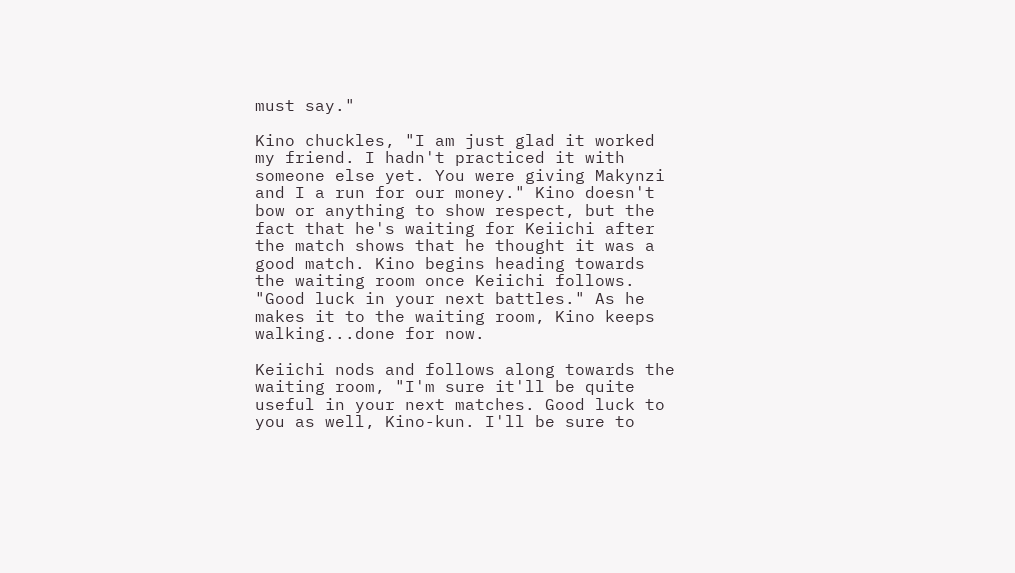must say."

Kino chuckles, "I am just glad it worked my friend. I hadn't practiced it with someone else yet. You were giving Makynzi and I a run for our money." Kino doesn't bow or anything to show respect, but the fact that he's waiting for Keiichi after the match shows that he thought it was a good match. Kino begins heading towards the waiting room once Keiichi follows. "Good luck in your next battles." As he makes it to the waiting room, Kino keeps walking...done for now.

Keiichi nods and follows along towards the waiting room, "I'm sure it'll be quite useful in your next matches. Good luck to you as well, Kino-kun. I'll be sure to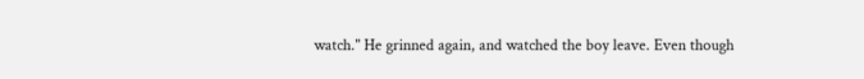watch." He grinned again, and watched the boy leave. Even though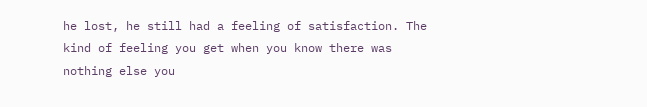he lost, he still had a feeling of satisfaction. The kind of feeling you get when you know there was nothing else you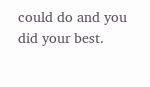could do and you did your best.